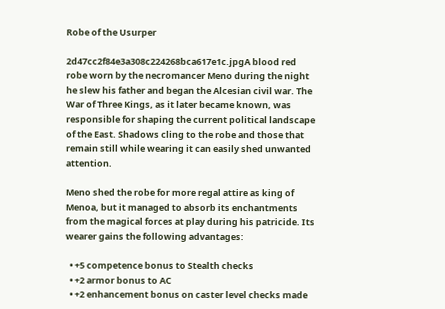Robe of the Usurper

2d47cc2f84e3a308c224268bca617e1c.jpgA blood red robe worn by the necromancer Meno during the night he slew his father and began the Alcesian civil war. The War of Three Kings, as it later became known, was responsible for shaping the current political landscape of the East. Shadows cling to the robe and those that remain still while wearing it can easily shed unwanted attention.

Meno shed the robe for more regal attire as king of Menoa, but it managed to absorb its enchantments from the magical forces at play during his patricide. Its wearer gains the following advantages:

  • +5 competence bonus to Stealth checks
  • +2 armor bonus to AC
  • +2 enhancement bonus on caster level checks made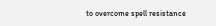to overcome spell resistance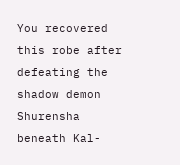You recovered this robe after defeating the shadow demon Shurensha beneath Kal-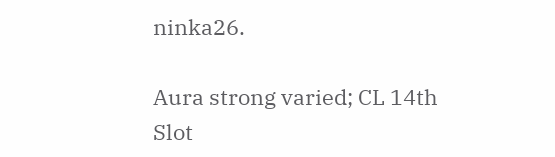ninka26.

Aura strong varied; CL 14th
Slot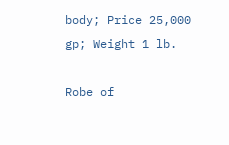body; Price 25,000 gp; Weight 1 lb.

Robe of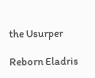the Usurper

Reborn Eladris